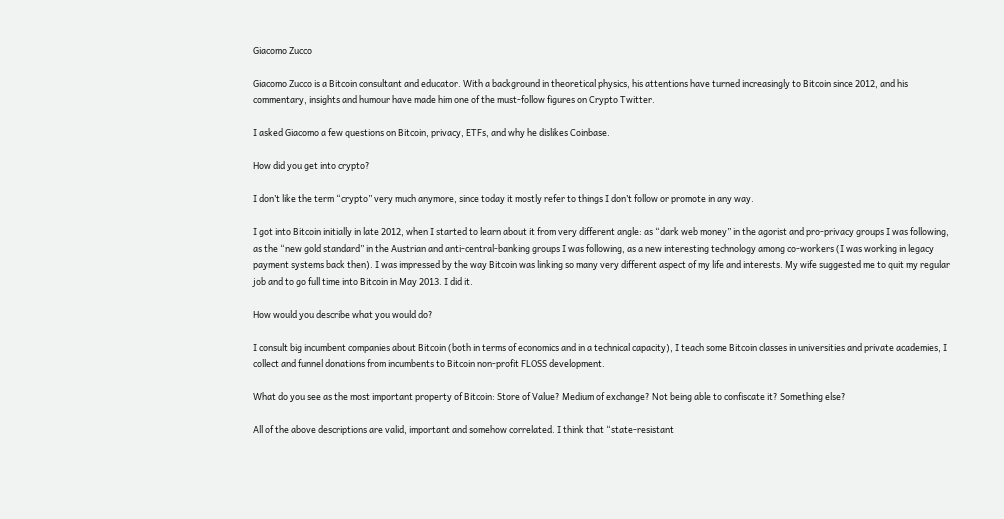Giacomo Zucco

Giacomo Zucco is a Bitcoin consultant and educator. With a background in theoretical physics, his attentions have turned increasingly to Bitcoin since 2012, and his commentary, insights and humour have made him one of the must-follow figures on Crypto Twitter.

I asked Giacomo a few questions on Bitcoin, privacy, ETFs, and why he dislikes Coinbase.

How did you get into crypto?

I don’t like the term “crypto” very much anymore, since today it mostly refer to things I don’t follow or promote in any way.

I got into Bitcoin initially in late 2012, when I started to learn about it from very different angle: as “dark web money” in the agorist and pro-privacy groups I was following, as the “new gold standard” in the Austrian and anti-central-banking groups I was following, as a new interesting technology among co-workers (I was working in legacy payment systems back then). I was impressed by the way Bitcoin was linking so many very different aspect of my life and interests. My wife suggested me to quit my regular job and to go full time into Bitcoin in May 2013. I did it.

How would you describe what you would do?

I consult big incumbent companies about Bitcoin (both in terms of economics and in a technical capacity), I teach some Bitcoin classes in universities and private academies, I collect and funnel donations from incumbents to Bitcoin non-profit FLOSS development.

What do you see as the most important property of Bitcoin: Store of Value? Medium of exchange? Not being able to confiscate it? Something else?

All of the above descriptions are valid, important and somehow correlated. I think that “state-resistant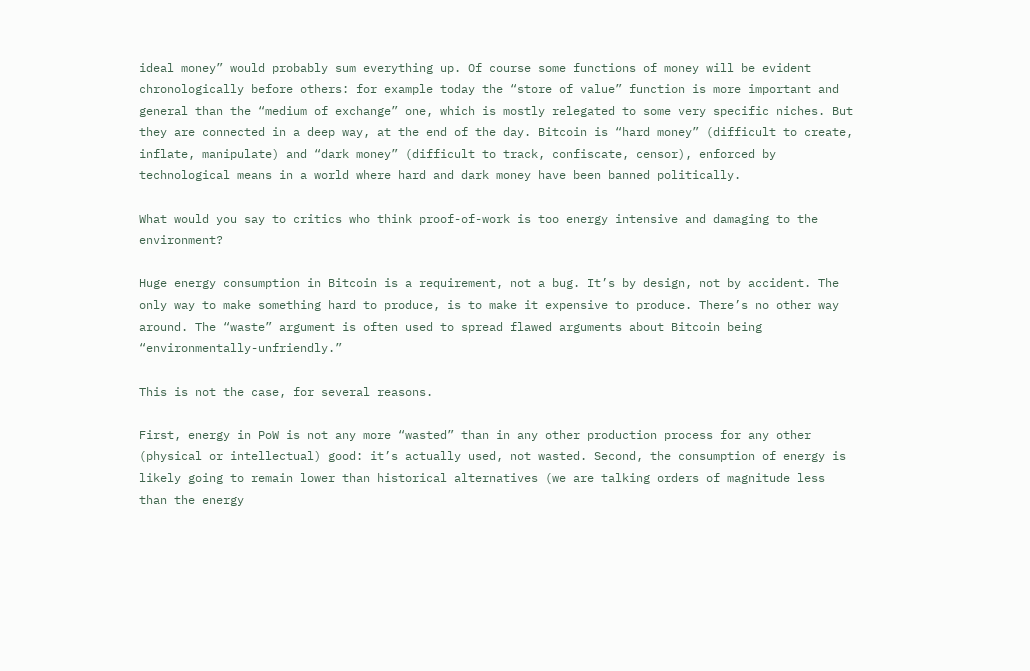ideal money” would probably sum everything up. Of course some functions of money will be evident chronologically before others: for example today the “store of value” function is more important and general than the “medium of exchange” one, which is mostly relegated to some very specific niches. But they are connected in a deep way, at the end of the day. Bitcoin is “hard money” (difficult to create, inflate, manipulate) and “dark money” (difficult to track, confiscate, censor), enforced by technological means in a world where hard and dark money have been banned politically.

What would you say to critics who think proof-of-work is too energy intensive and damaging to the environment?

Huge energy consumption in Bitcoin is a requirement, not a bug. It’s by design, not by accident. The only way to make something hard to produce, is to make it expensive to produce. There’s no other way around. The “waste” argument is often used to spread flawed arguments about Bitcoin being “environmentally-unfriendly.”

This is not the case, for several reasons.

First, energy in PoW is not any more “wasted” than in any other production process for any other (physical or intellectual) good: it’s actually used, not wasted. Second, the consumption of energy is likely going to remain lower than historical alternatives (we are talking orders of magnitude less than the energy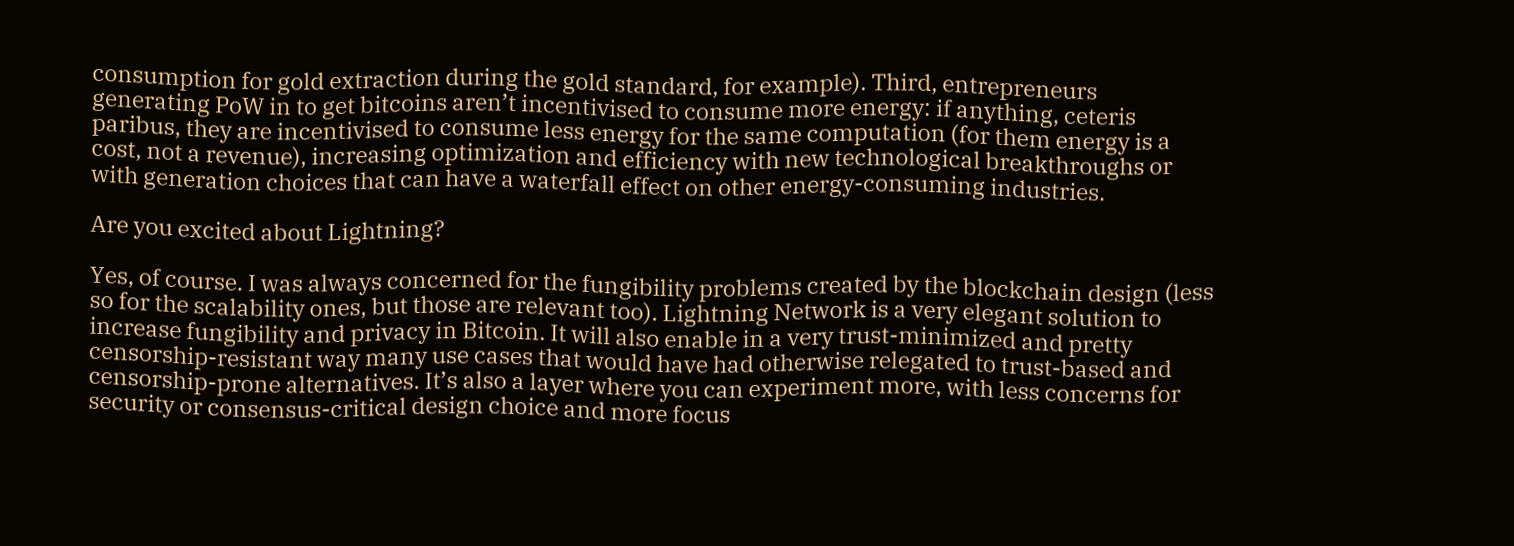consumption for gold extraction during the gold standard, for example). Third, entrepreneurs generating PoW in to get bitcoins aren’t incentivised to consume more energy: if anything, ceteris paribus, they are incentivised to consume less energy for the same computation (for them energy is a cost, not a revenue), increasing optimization and efficiency with new technological breakthroughs or with generation choices that can have a waterfall effect on other energy-consuming industries.

Are you excited about Lightning?

Yes, of course. I was always concerned for the fungibility problems created by the blockchain design (less so for the scalability ones, but those are relevant too). Lightning Network is a very elegant solution to increase fungibility and privacy in Bitcoin. It will also enable in a very trust-minimized and pretty censorship-resistant way many use cases that would have had otherwise relegated to trust-based and censorship-prone alternatives. It’s also a layer where you can experiment more, with less concerns for security or consensus-critical design choice and more focus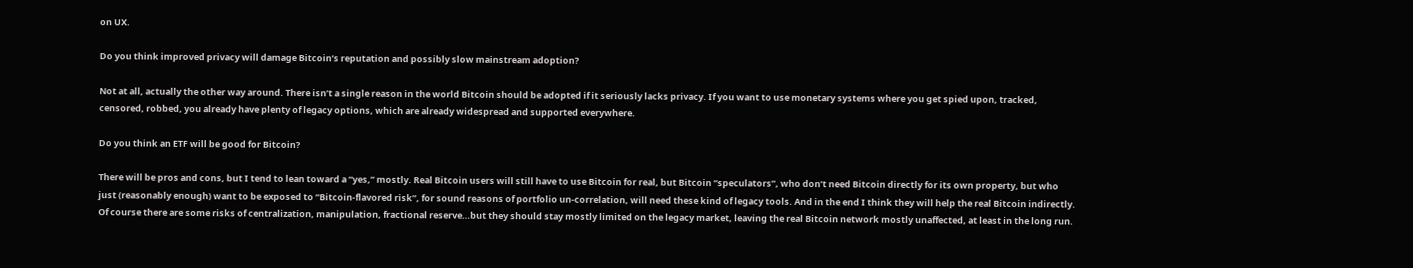on UX.

Do you think improved privacy will damage Bitcoin’s reputation and possibly slow mainstream adoption?

Not at all, actually the other way around. There isn’t a single reason in the world Bitcoin should be adopted if it seriously lacks privacy. If you want to use monetary systems where you get spied upon, tracked, censored, robbed, you already have plenty of legacy options, which are already widespread and supported everywhere.

Do you think an ETF will be good for Bitcoin?

There will be pros and cons, but I tend to lean toward a “yes,” mostly. Real Bitcoin users will still have to use Bitcoin for real, but Bitcoin “speculators”, who don’t need Bitcoin directly for its own property, but who just (reasonably enough) want to be exposed to “Bitcoin-flavored risk”, for sound reasons of portfolio un-correlation, will need these kind of legacy tools. And in the end I think they will help the real Bitcoin indirectly. Of course there are some risks of centralization, manipulation, fractional reserve…but they should stay mostly limited on the legacy market, leaving the real Bitcoin network mostly unaffected, at least in the long run.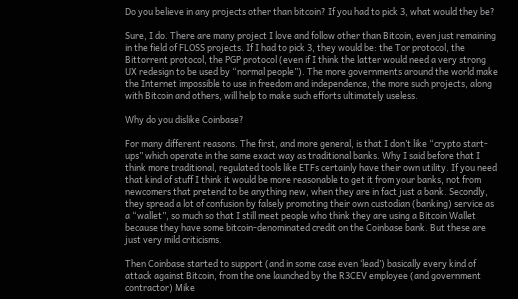Do you believe in any projects other than bitcoin? If you had to pick 3, what would they be?

Sure, I do. There are many project I love and follow other than Bitcoin, even just remaining in the field of FLOSS projects. If I had to pick 3, they would be: the Tor protocol, the Bittorrent protocol, the PGP protocol (even if I think the latter would need a very strong UX redesign to be used by “normal people”). The more governments around the world make the Internet impossible to use in freedom and independence, the more such projects, along with Bitcoin and others, will help to make such efforts ultimately useless.

Why do you dislike Coinbase?

For many different reasons. The first, and more general, is that I don’t like “crypto start-ups” which operate in the same exact way as traditional banks. Why I said before that I think more traditional, regulated tools like ETFs certainly have their own utility. If you need that kind of stuff I think it would be more reasonable to get it from your banks, not from newcomers that pretend to be anything new, when they are in fact just a bank. Secondly, they spread a lot of confusion by falsely promoting their own custodian (banking) service as a “wallet”, so much so that I still meet people who think they are using a Bitcoin Wallet because they have some bitcoin-denominated credit on the Coinbase bank. But these are just very mild criticisms.

Then Coinbase started to support (and in some case even ‘lead’) basically every kind of attack against Bitcoin, from the one launched by the R3CEV employee (and government contractor) Mike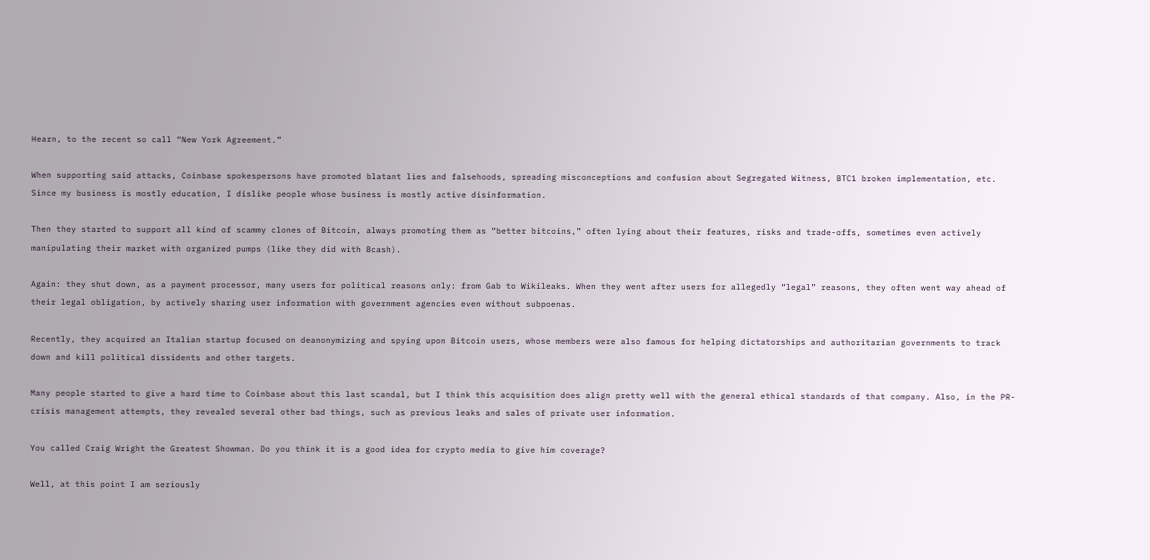Hearn, to the recent so call “New York Agreement.”

When supporting said attacks, Coinbase spokespersons have promoted blatant lies and falsehoods, spreading misconceptions and confusion about Segregated Witness, BTC1 broken implementation, etc. Since my business is mostly education, I dislike people whose business is mostly active disinformation.

Then they started to support all kind of scammy clones of Bitcoin, always promoting them as “better bitcoins,” often lying about their features, risks and trade-offs, sometimes even actively manipulating their market with organized pumps (like they did with Bcash).

Again: they shut down, as a payment processor, many users for political reasons only: from Gab to Wikileaks. When they went after users for allegedly “legal” reasons, they often went way ahead of their legal obligation, by actively sharing user information with government agencies even without subpoenas.

Recently, they acquired an Italian startup focused on deanonymizing and spying upon Bitcoin users, whose members were also famous for helping dictatorships and authoritarian governments to track down and kill political dissidents and other targets.

Many people started to give a hard time to Coinbase about this last scandal, but I think this acquisition does align pretty well with the general ethical standards of that company. Also, in the PR-crisis management attempts, they revealed several other bad things, such as previous leaks and sales of private user information.

You called Craig Wright the Greatest Showman. Do you think it is a good idea for crypto media to give him coverage?

Well, at this point I am seriously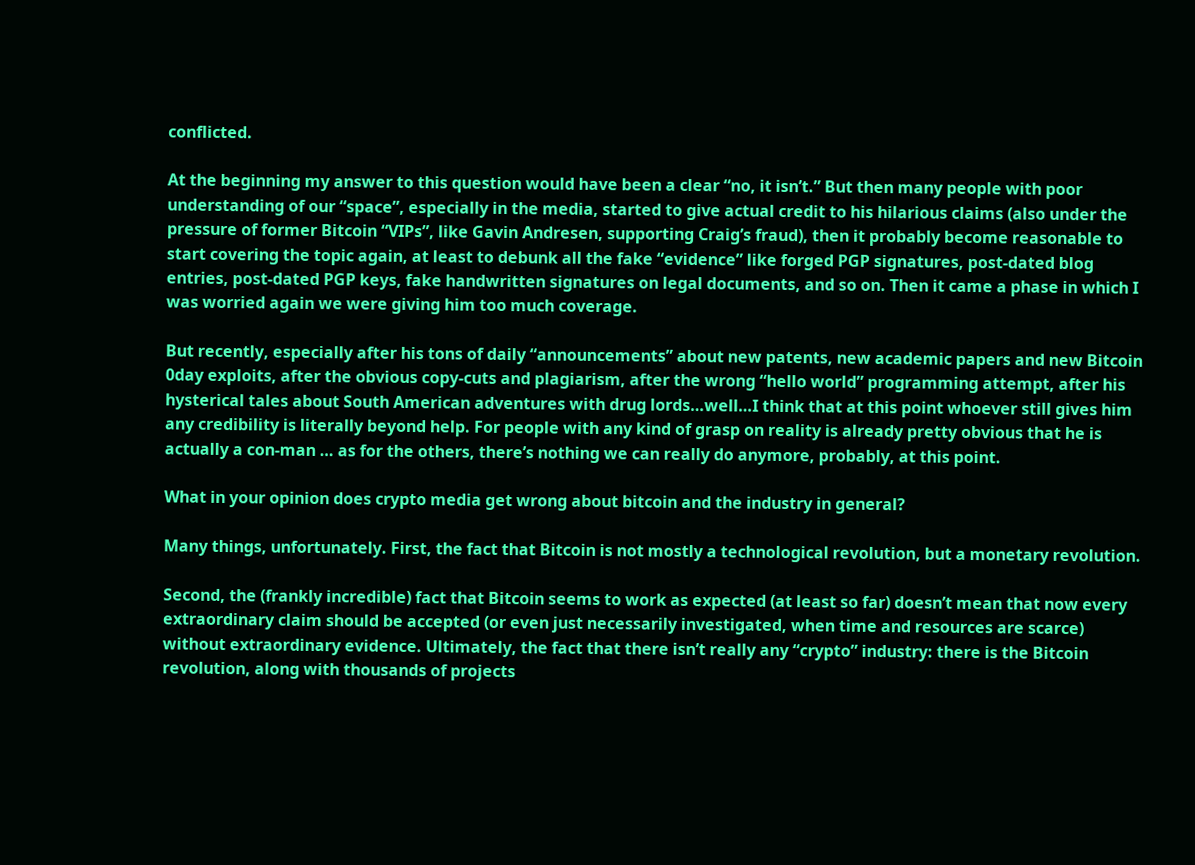conflicted.

At the beginning my answer to this question would have been a clear “no, it isn’t.” But then many people with poor understanding of our “space”, especially in the media, started to give actual credit to his hilarious claims (also under the pressure of former Bitcoin “VIPs”, like Gavin Andresen, supporting Craig’s fraud), then it probably become reasonable to start covering the topic again, at least to debunk all the fake “evidence” like forged PGP signatures, post-dated blog entries, post-dated PGP keys, fake handwritten signatures on legal documents, and so on. Then it came a phase in which I was worried again we were giving him too much coverage.

But recently, especially after his tons of daily “announcements” about new patents, new academic papers and new Bitcoin 0day exploits, after the obvious copy-cuts and plagiarism, after the wrong “hello world” programming attempt, after his hysterical tales about South American adventures with drug lords…well…I think that at this point whoever still gives him any credibility is literally beyond help. For people with any kind of grasp on reality is already pretty obvious that he is actually a con-man … as for the others, there’s nothing we can really do anymore, probably, at this point.

What in your opinion does crypto media get wrong about bitcoin and the industry in general?

Many things, unfortunately. First, the fact that Bitcoin is not mostly a technological revolution, but a monetary revolution.

Second, the (frankly incredible) fact that Bitcoin seems to work as expected (at least so far) doesn’t mean that now every extraordinary claim should be accepted (or even just necessarily investigated, when time and resources are scarce) without extraordinary evidence. Ultimately, the fact that there isn’t really any “crypto” industry: there is the Bitcoin revolution, along with thousands of projects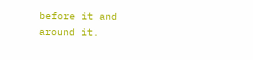before it and around it.